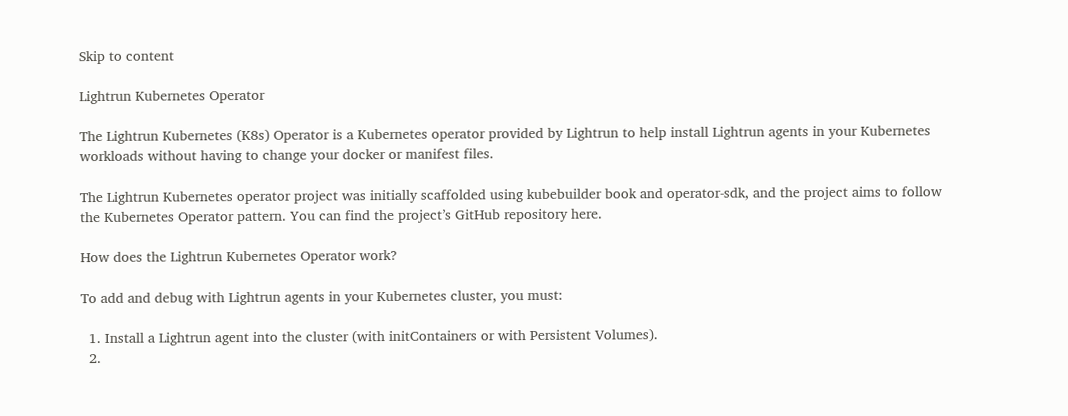Skip to content

Lightrun Kubernetes Operator

The Lightrun Kubernetes (K8s) Operator is a Kubernetes operator provided by Lightrun to help install Lightrun agents in your Kubernetes workloads without having to change your docker or manifest files.

The Lightrun Kubernetes operator project was initially scaffolded using kubebuilder book and operator-sdk, and the project aims to follow the Kubernetes Operator pattern. You can find the project’s GitHub repository here.

How does the Lightrun Kubernetes Operator work?

To add and debug with Lightrun agents in your Kubernetes cluster, you must:

  1. Install a Lightrun agent into the cluster (with initContainers or with Persistent Volumes).
  2.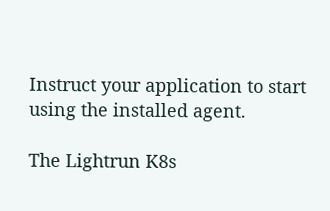Instruct your application to start using the installed agent.

The Lightrun K8s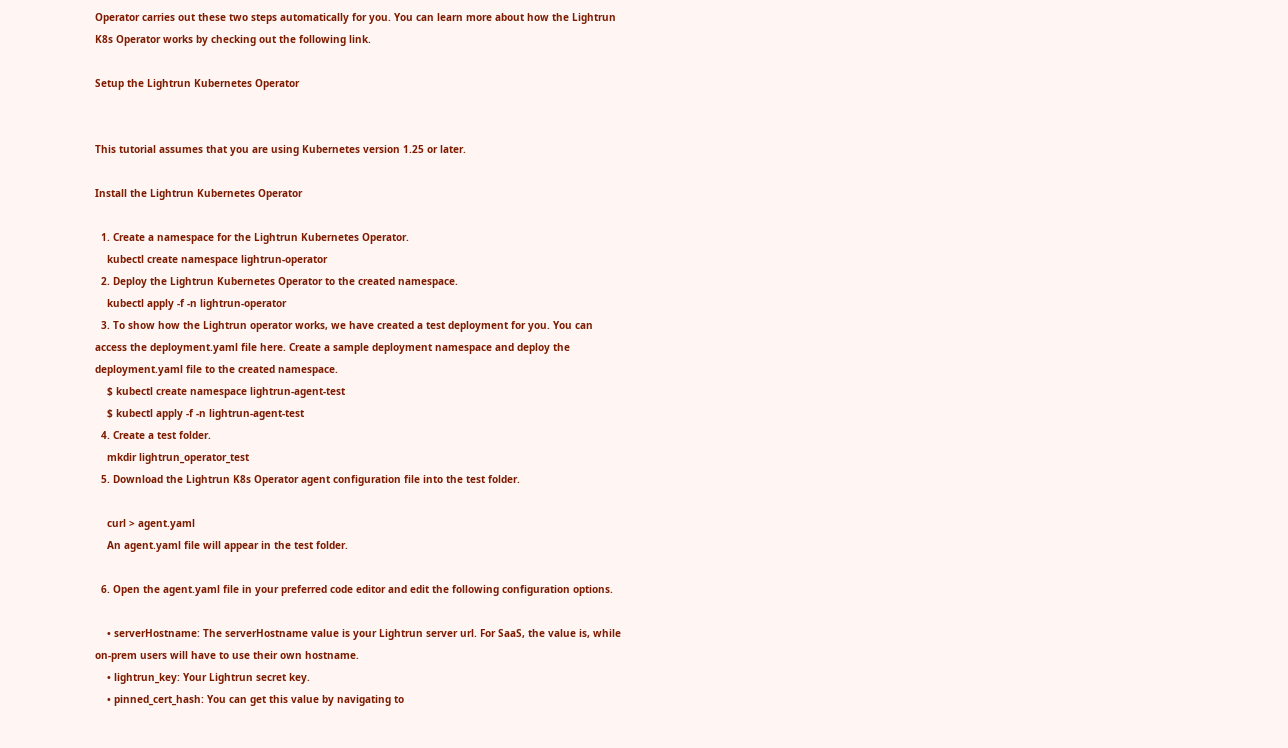Operator carries out these two steps automatically for you. You can learn more about how the Lightrun K8s Operator works by checking out the following link.

Setup the Lightrun Kubernetes Operator


This tutorial assumes that you are using Kubernetes version 1.25 or later.

Install the Lightrun Kubernetes Operator

  1. Create a namespace for the Lightrun Kubernetes Operator.
    kubectl create namespace lightrun-operator
  2. Deploy the Lightrun Kubernetes Operator to the created namespace.
    kubectl apply -f -n lightrun-operator
  3. To show how the Lightrun operator works, we have created a test deployment for you. You can access the deployment.yaml file here. Create a sample deployment namespace and deploy the deployment.yaml file to the created namespace.
    $ kubectl create namespace lightrun-agent-test
    $ kubectl apply -f -n lightrun-agent-test
  4. Create a test folder.
    mkdir lightrun_operator_test
  5. Download the Lightrun K8s Operator agent configuration file into the test folder.

    curl > agent.yaml
    An agent.yaml file will appear in the test folder.

  6. Open the agent.yaml file in your preferred code editor and edit the following configuration options.

    • serverHostname: The serverHostname value is your Lightrun server url. For SaaS, the value is, while on-prem users will have to use their own hostname.
    • lightrun_key: Your Lightrun secret key.
    • pinned_cert_hash: You can get this value by navigating to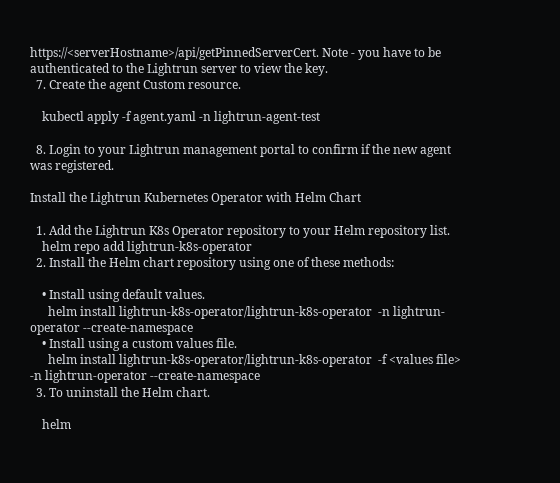https://<serverHostname>/api/getPinnedServerCert. Note - you have to be authenticated to the Lightrun server to view the key.
  7. Create the agent Custom resource.

    kubectl apply -f agent.yaml -n lightrun-agent-test

  8. Login to your Lightrun management portal to confirm if the new agent was registered.

Install the Lightrun Kubernetes Operator with Helm Chart

  1. Add the Lightrun K8s Operator repository to your Helm repository list.
    helm repo add lightrun-k8s-operator
  2. Install the Helm chart repository using one of these methods:

    • Install using default values.
      helm install lightrun-k8s-operator/lightrun-k8s-operator  -n lightrun-operator --create-namespace
    • Install using a custom values file.
      helm install lightrun-k8s-operator/lightrun-k8s-operator  -f <values file>  -n lightrun-operator --create-namespace
  3. To uninstall the Helm chart.

    helm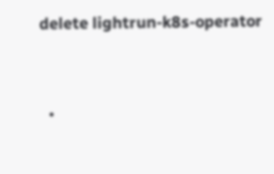delete lightrun-k8s-operator


  •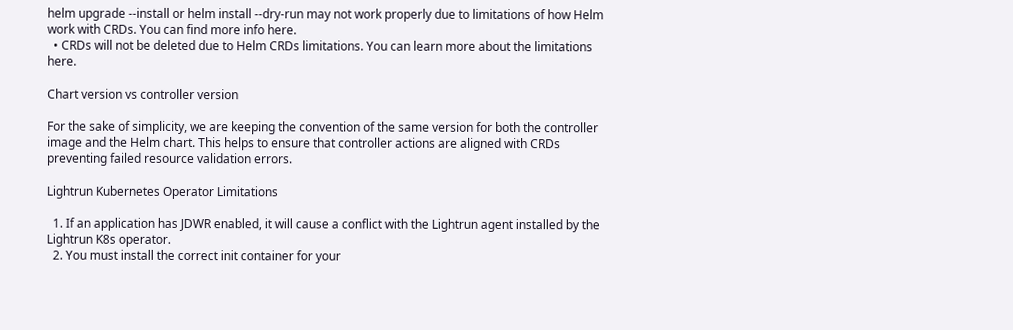helm upgrade --install or helm install --dry-run may not work properly due to limitations of how Helm work with CRDs. You can find more info here.
  • CRDs will not be deleted due to Helm CRDs limitations. You can learn more about the limitations here.

Chart version vs controller version

For the sake of simplicity, we are keeping the convention of the same version for both the controller image and the Helm chart. This helps to ensure that controller actions are aligned with CRDs preventing failed resource validation errors.

Lightrun Kubernetes Operator Limitations

  1. If an application has JDWR enabled, it will cause a conflict with the Lightrun agent installed by the Lightrun K8s operator.
  2. You must install the correct init container for your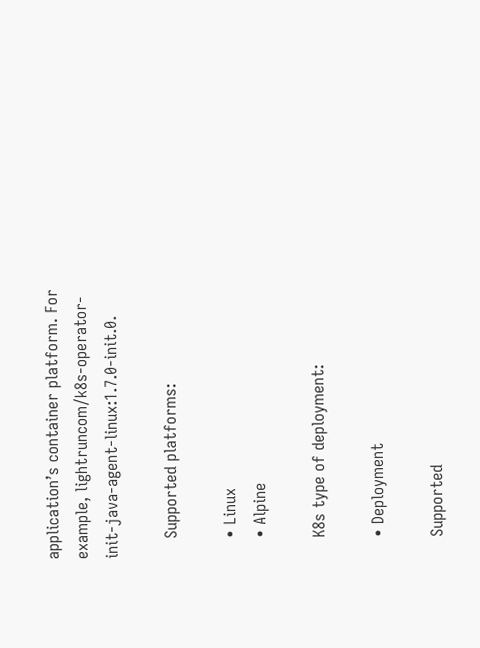application’s container platform. For example, lightruncom/k8s-operator-init-java-agent-linux:1.7.0-init.0.

    Supported platforms:

    • Linux
    • Alpine

    K8s type of deployment:

    • Deployment

    Supported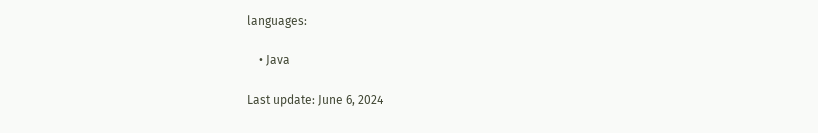languages:

    • Java

Last update: June 6, 2024